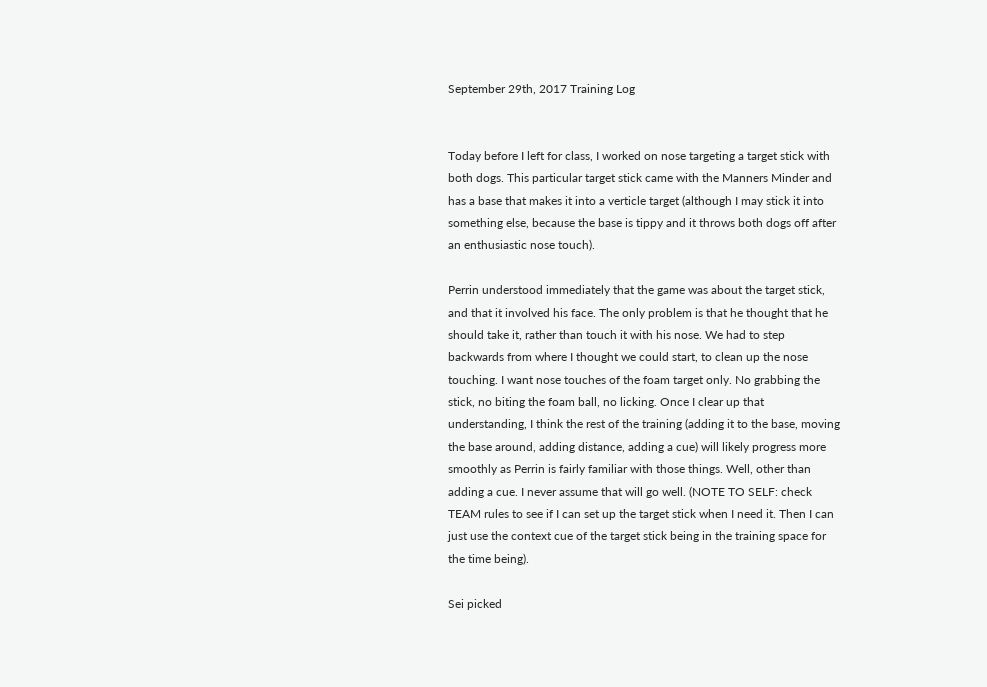September 29th, 2017 Training Log


Today before I left for class, I worked on nose targeting a target stick with both dogs. This particular target stick came with the Manners Minder and has a base that makes it into a verticle target (although I may stick it into something else, because the base is tippy and it throws both dogs off after an enthusiastic nose touch).

Perrin understood immediately that the game was about the target stick, and that it involved his face. The only problem is that he thought that he should take it, rather than touch it with his nose. We had to step backwards from where I thought we could start, to clean up the nose touching. I want nose touches of the foam target only. No grabbing the stick, no biting the foam ball, no licking. Once I clear up that understanding, I think the rest of the training (adding it to the base, moving the base around, adding distance, adding a cue) will likely progress more smoothly as Perrin is fairly familiar with those things. Well, other than adding a cue. I never assume that will go well. (NOTE TO SELF: check TEAM rules to see if I can set up the target stick when I need it. Then I can just use the context cue of the target stick being in the training space for the time being).

Sei picked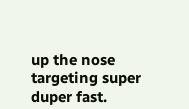up the nose targeting super duper fast.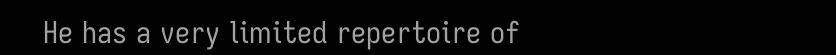He has a very limited repertoire of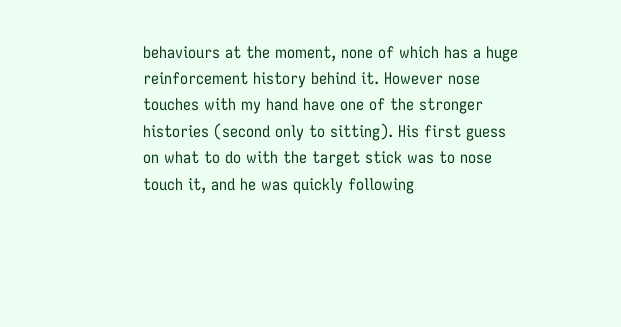behaviours at the moment, none of which has a huge reinforcement history behind it. However nose touches with my hand have one of the stronger histories (second only to sitting). His first guess on what to do with the target stick was to nose touch it, and he was quickly following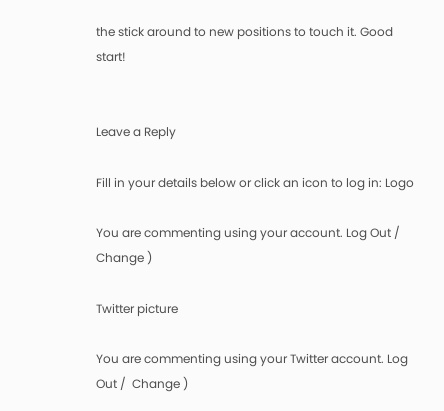the stick around to new positions to touch it. Good start!


Leave a Reply

Fill in your details below or click an icon to log in: Logo

You are commenting using your account. Log Out /  Change )

Twitter picture

You are commenting using your Twitter account. Log Out /  Change )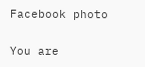Facebook photo

You are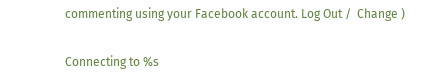commenting using your Facebook account. Log Out /  Change )

Connecting to %s